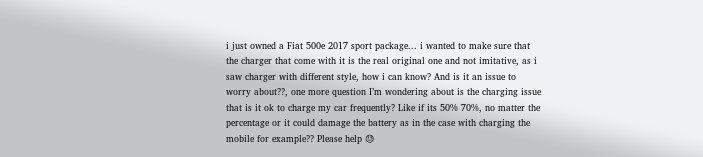i just owned a Fiat 500e 2017 sport package... i wanted to make sure that the charger that come with it is the real original one and not imitative, as i saw charger with different style, how i can know? And is it an issue to worry about??, one more question I’m wondering about is the charging issue that is it ok to charge my car frequently? Like if its 50% 70%, no matter the percentage or it could damage the battery as in the case with charging the mobile for example?? Please help 😓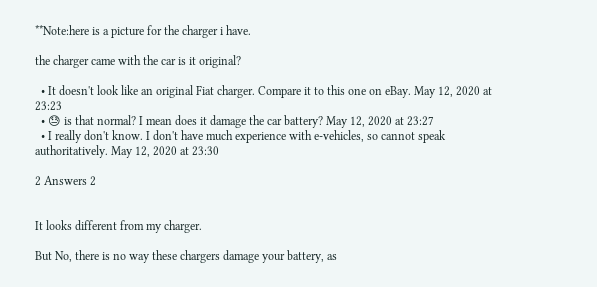**Note:here is a picture for the charger i have.

the charger came with the car is it original?

  • It doesn't look like an original Fiat charger. Compare it to this one on eBay. May 12, 2020 at 23:23
  • 😓 is that normal? I mean does it damage the car battery? May 12, 2020 at 23:27
  • I really don't know. I don't have much experience with e-vehicles, so cannot speak authoritatively. May 12, 2020 at 23:30

2 Answers 2


It looks different from my charger.

But No, there is no way these chargers damage your battery, as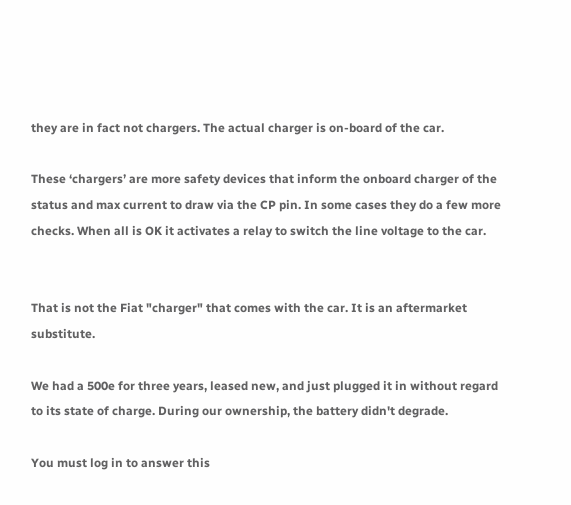they are in fact not chargers. The actual charger is on-board of the car.

These ‘chargers’ are more safety devices that inform the onboard charger of the status and max current to draw via the CP pin. In some cases they do a few more checks. When all is OK it activates a relay to switch the line voltage to the car.


That is not the Fiat "charger" that comes with the car. It is an aftermarket substitute.

We had a 500e for three years, leased new, and just plugged it in without regard to its state of charge. During our ownership, the battery didn't degrade.

You must log in to answer this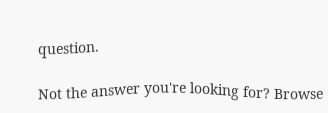question.

Not the answer you're looking for? Browse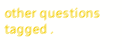other questions tagged .